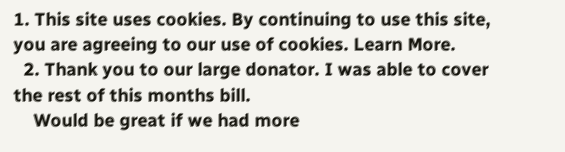1. This site uses cookies. By continuing to use this site, you are agreeing to our use of cookies. Learn More.
  2. Thank you to our large donator. I was able to cover the rest of this months bill.
    Would be great if we had more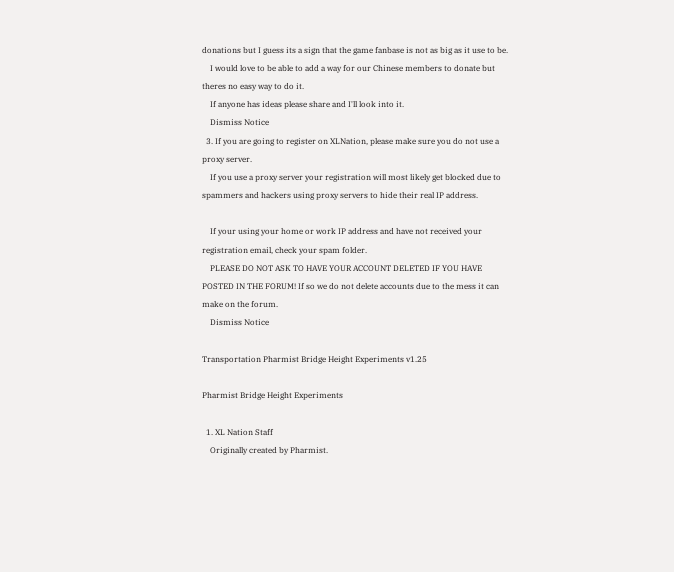donations but I guess its a sign that the game fanbase is not as big as it use to be.
    I would love to be able to add a way for our Chinese members to donate but theres no easy way to do it.
    If anyone has ideas please share and I'll look into it.
    Dismiss Notice
  3. If you are going to register on XLNation, please make sure you do not use a proxy server.
    If you use a proxy server your registration will most likely get blocked due to spammers and hackers using proxy servers to hide their real IP address.

    If your using your home or work IP address and have not received your registration email, check your spam folder.
    PLEASE DO NOT ASK TO HAVE YOUR ACCOUNT DELETED IF YOU HAVE POSTED IN THE FORUM! If so we do not delete accounts due to the mess it can make on the forum.
    Dismiss Notice

Transportation Pharmist Bridge Height Experiments v1.25

Pharmist Bridge Height Experiments

  1. XL Nation Staff
    Originally created by Pharmist.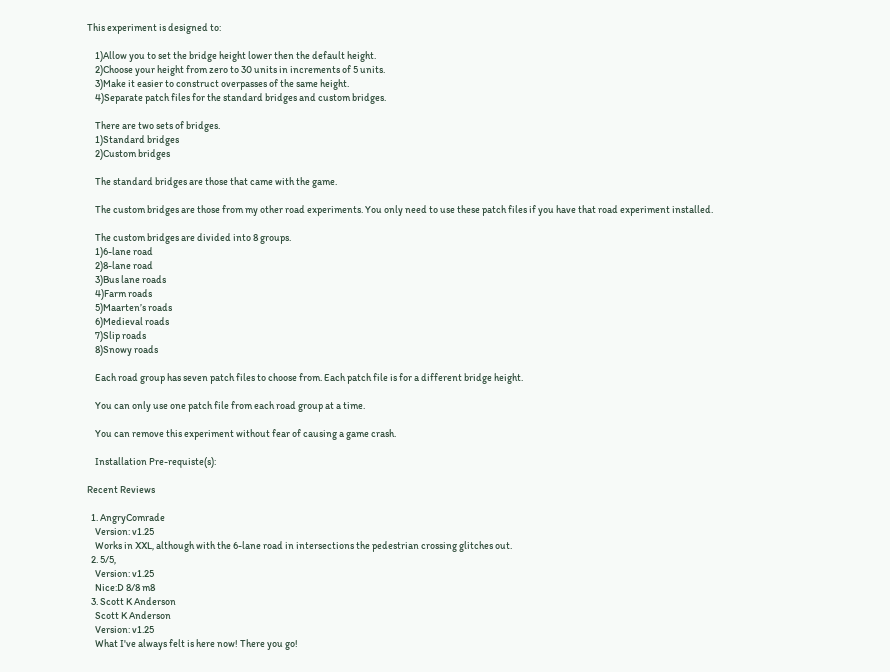This experiment is designed to:

    1)Allow you to set the bridge height lower then the default height.
    2)Choose your height from zero to 30 units in increments of 5 units.
    3)Make it easier to construct overpasses of the same height.
    4)Separate patch files for the standard bridges and custom bridges.

    There are two sets of bridges.
    1)Standard bridges
    2)Custom bridges

    The standard bridges are those that came with the game.

    The custom bridges are those from my other road experiments. You only need to use these patch files if you have that road experiment installed.

    The custom bridges are divided into 8 groups.
    1)6-lane road
    2)8-lane road
    3)Bus lane roads
    4)Farm roads
    5)Maarten’s roads
    6)Medieval roads
    7)Slip roads
    8)Snowy roads

    Each road group has seven patch files to choose from. Each patch file is for a different bridge height.

    You can only use one patch file from each road group at a time.

    You can remove this experiment without fear of causing a game crash.

    Installation Pre-requiste(s):

Recent Reviews

  1. AngryComrade
    Version: v1.25
    Works in XXL, although with the 6-lane road in intersections the pedestrian crossing glitches out.
  2. 5/5,
    Version: v1.25
    Nice:D 8/8 m8
  3. Scott K Anderson
    Scott K Anderson
    Version: v1.25
    What I've always felt is here now! There you go!